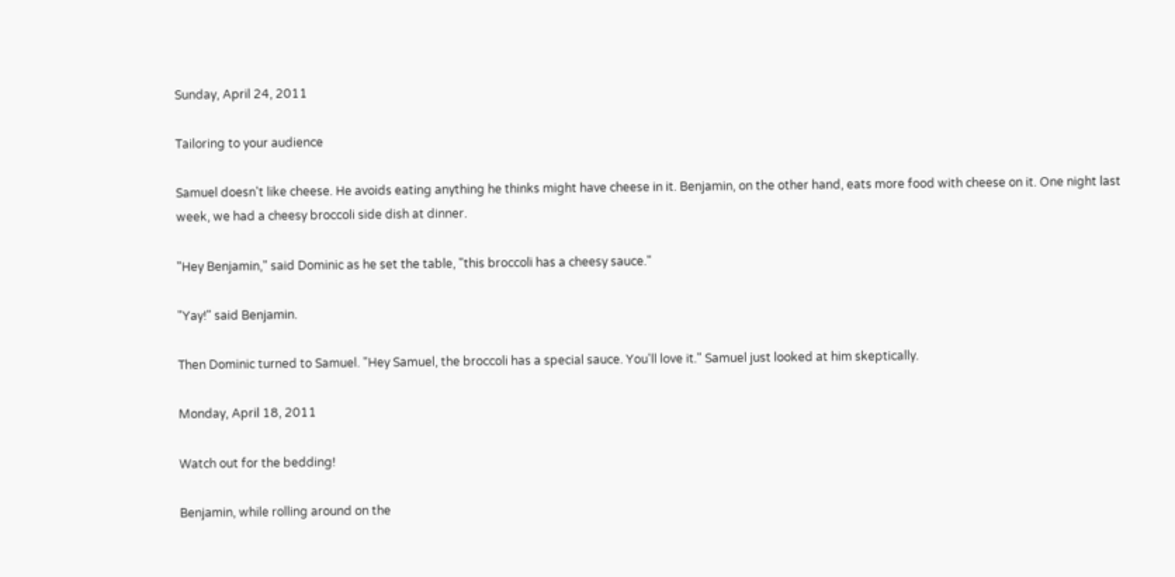Sunday, April 24, 2011

Tailoring to your audience

Samuel doesn't like cheese. He avoids eating anything he thinks might have cheese in it. Benjamin, on the other hand, eats more food with cheese on it. One night last week, we had a cheesy broccoli side dish at dinner.

"Hey Benjamin," said Dominic as he set the table, "this broccoli has a cheesy sauce."

"Yay!" said Benjamin.

Then Dominic turned to Samuel. "Hey Samuel, the broccoli has a special sauce. You'll love it." Samuel just looked at him skeptically.

Monday, April 18, 2011

Watch out for the bedding!

Benjamin, while rolling around on the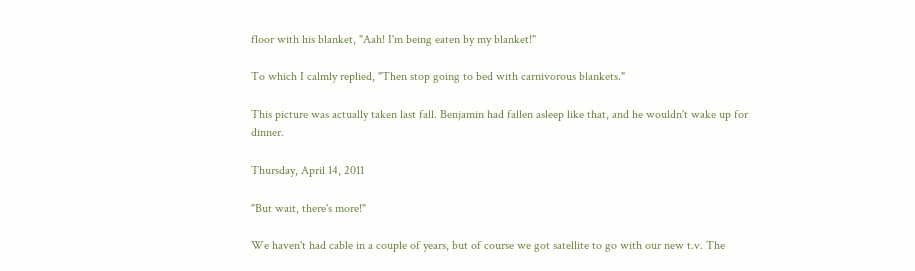floor with his blanket, "Aah! I'm being eaten by my blanket!"

To which I calmly replied, "Then stop going to bed with carnivorous blankets."

This picture was actually taken last fall. Benjamin had fallen asleep like that, and he wouldn't wake up for dinner.

Thursday, April 14, 2011

"But wait, there's more!"

We haven't had cable in a couple of years, but of course we got satellite to go with our new t.v. The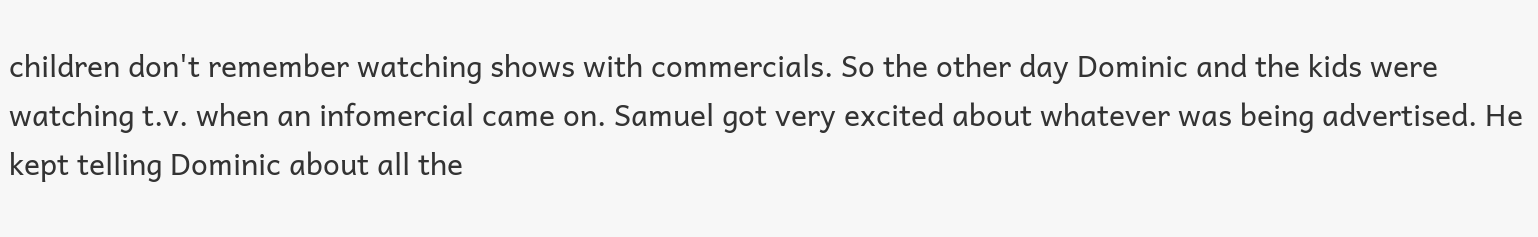children don't remember watching shows with commercials. So the other day Dominic and the kids were watching t.v. when an infomercial came on. Samuel got very excited about whatever was being advertised. He kept telling Dominic about all the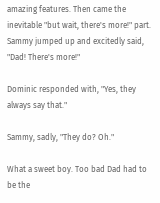amazing features. Then came the inevitable "but wait, there's more!" part. Sammy jumped up and excitedly said, "Dad! There's more!"

Dominic responded with, "Yes, they always say that."

Sammy, sadly, "They do? Oh."

What a sweet boy. Too bad Dad had to be the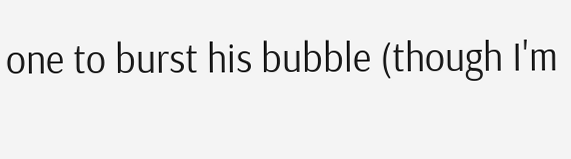one to burst his bubble (though I'm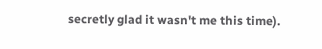secretly glad it wasn't me this time).